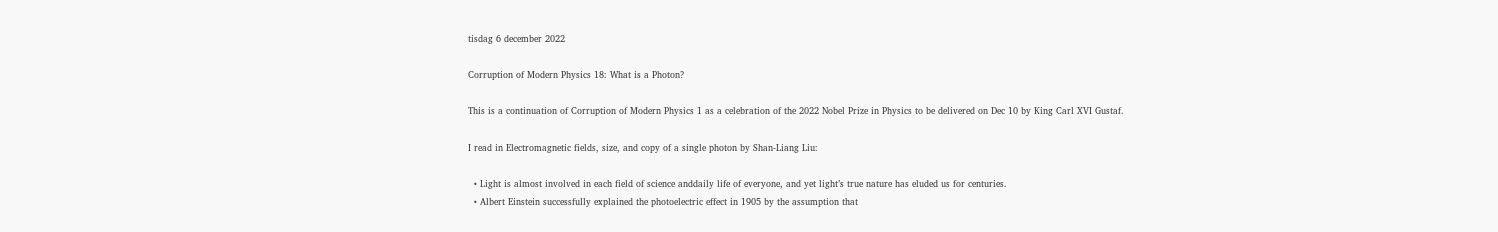tisdag 6 december 2022

Corruption of Modern Physics 18: What is a Photon?

This is a continuation of Corruption of Modern Physics 1 as a celebration of the 2022 Nobel Prize in Physics to be delivered on Dec 10 by King Carl XVI Gustaf.

I read in Electromagnetic fields, size, and copy of a single photon by Shan-Liang Liu:

  • Light is almost involved in each field of science anddaily life of everyone, and yet light’s true nature has eluded us for centuries.
  • Albert Einstein successfully explained the photoelectric effect in 1905 by the assumption that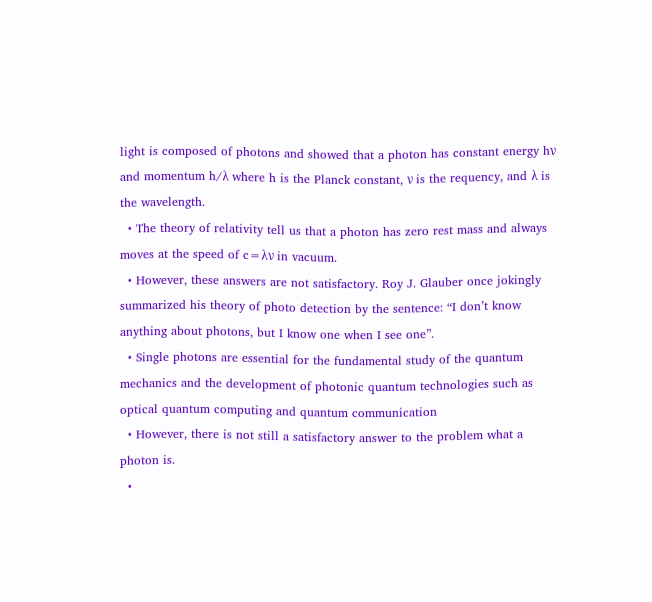light is composed of photons and showed that a photon has constant energy hν and momentum h/λ where h is the Planck constant, ν is the requency, and λ is the wavelength.
  • The theory of relativity tell us that a photon has zero rest mass and always moves at the speed of c=λν in vacuum.
  • However, these answers are not satisfactory. Roy J. Glauber once jokingly summarized his theory of photo detection by the sentence: “I don’t know anything about photons, but I know one when I see one”.
  • Single photons are essential for the fundamental study of the quantum mechanics and the development of photonic quantum technologies such as optical quantum computing and quantum communication
  • However, there is not still a satisfactory answer to the problem what a photon is.
  •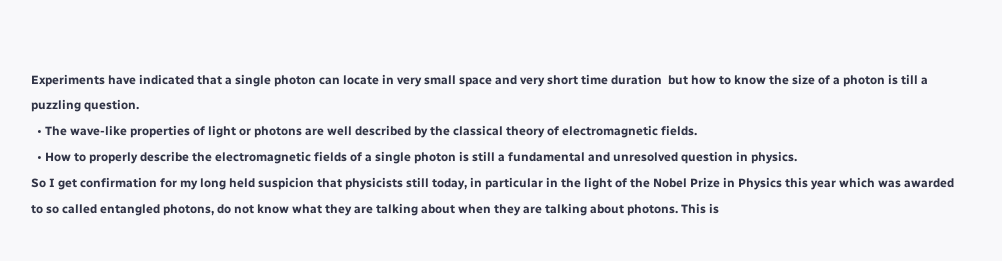Experiments have indicated that a single photon can locate in very small space and very short time duration  but how to know the size of a photon is till a puzzling question.
  • The wave-like properties of light or photons are well described by the classical theory of electromagnetic fields.
  • How to properly describe the electromagnetic fields of a single photon is still a fundamental and unresolved question in physics.
So I get confirmation for my long held suspicion that physicists still today, in particular in the light of the Nobel Prize in Physics this year which was awarded to so called entangled photons, do not know what they are talking about when they are talking about photons. This is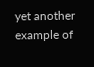yet another example of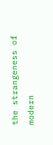the strangeness of modern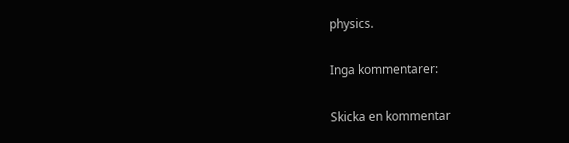physics.

Inga kommentarer:

Skicka en kommentar